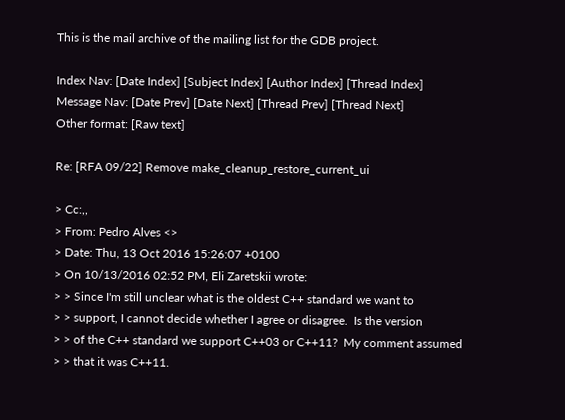This is the mail archive of the mailing list for the GDB project.

Index Nav: [Date Index] [Subject Index] [Author Index] [Thread Index]
Message Nav: [Date Prev] [Date Next] [Thread Prev] [Thread Next]
Other format: [Raw text]

Re: [RFA 09/22] Remove make_cleanup_restore_current_ui

> Cc:,,
> From: Pedro Alves <>
> Date: Thu, 13 Oct 2016 15:26:07 +0100
> On 10/13/2016 02:52 PM, Eli Zaretskii wrote:
> > Since I'm still unclear what is the oldest C++ standard we want to
> > support, I cannot decide whether I agree or disagree.  Is the version
> > of the C++ standard we support C++03 or C++11?  My comment assumed
> > that it was C++11.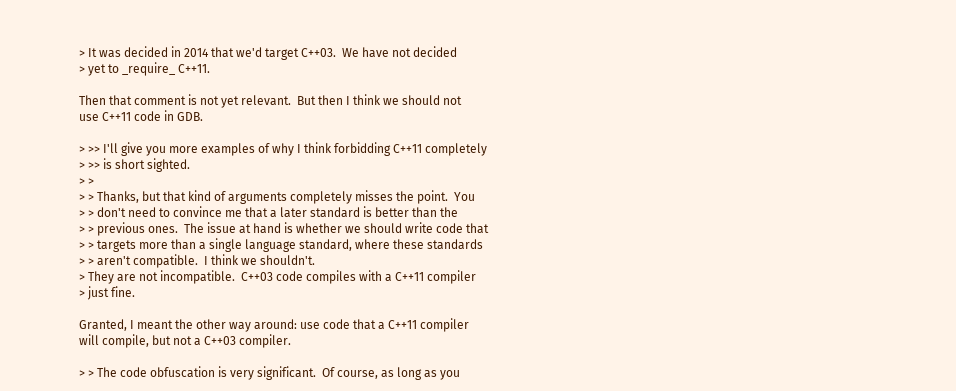> It was decided in 2014 that we'd target C++03.  We have not decided
> yet to _require_ C++11.

Then that comment is not yet relevant.  But then I think we should not
use C++11 code in GDB.

> >> I'll give you more examples of why I think forbidding C++11 completely
> >> is short sighted.
> >
> > Thanks, but that kind of arguments completely misses the point.  You
> > don't need to convince me that a later standard is better than the
> > previous ones.  The issue at hand is whether we should write code that
> > targets more than a single language standard, where these standards
> > aren't compatible.  I think we shouldn't.
> They are not incompatible.  C++03 code compiles with a C++11 compiler
> just fine.

Granted, I meant the other way around: use code that a C++11 compiler
will compile, but not a C++03 compiler.

> > The code obfuscation is very significant.  Of course, as long as you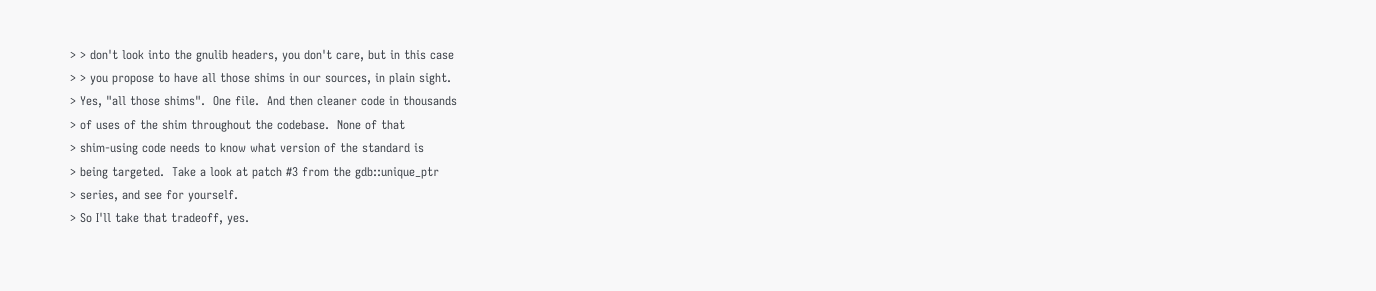> > don't look into the gnulib headers, you don't care, but in this case
> > you propose to have all those shims in our sources, in plain sight.
> Yes, "all those shims".  One file.  And then cleaner code in thousands
> of uses of the shim throughout the codebase.  None of that
> shim-using code needs to know what version of the standard is
> being targeted.  Take a look at patch #3 from the gdb::unique_ptr
> series, and see for yourself.
> So I'll take that tradeoff, yes.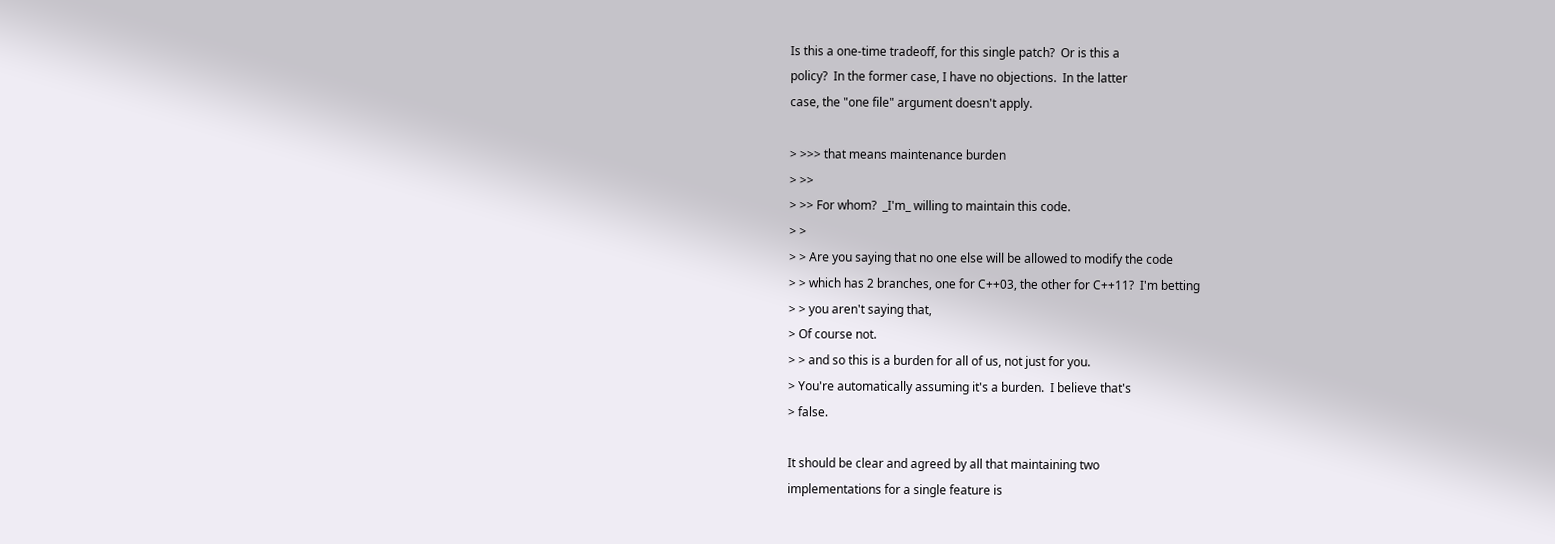Is this a one-time tradeoff, for this single patch?  Or is this a
policy?  In the former case, I have no objections.  In the latter
case, the "one file" argument doesn't apply.

> >>> that means maintenance burden
> >>
> >> For whom?  _I'm_ willing to maintain this code.
> >
> > Are you saying that no one else will be allowed to modify the code
> > which has 2 branches, one for C++03, the other for C++11?  I'm betting
> > you aren't saying that,
> Of course not.
> > and so this is a burden for all of us, not just for you.
> You're automatically assuming it's a burden.  I believe that's
> false.

It should be clear and agreed by all that maintaining two
implementations for a single feature is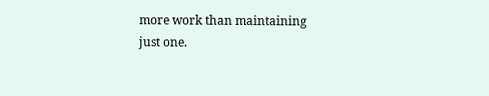more work than maintaining
just one.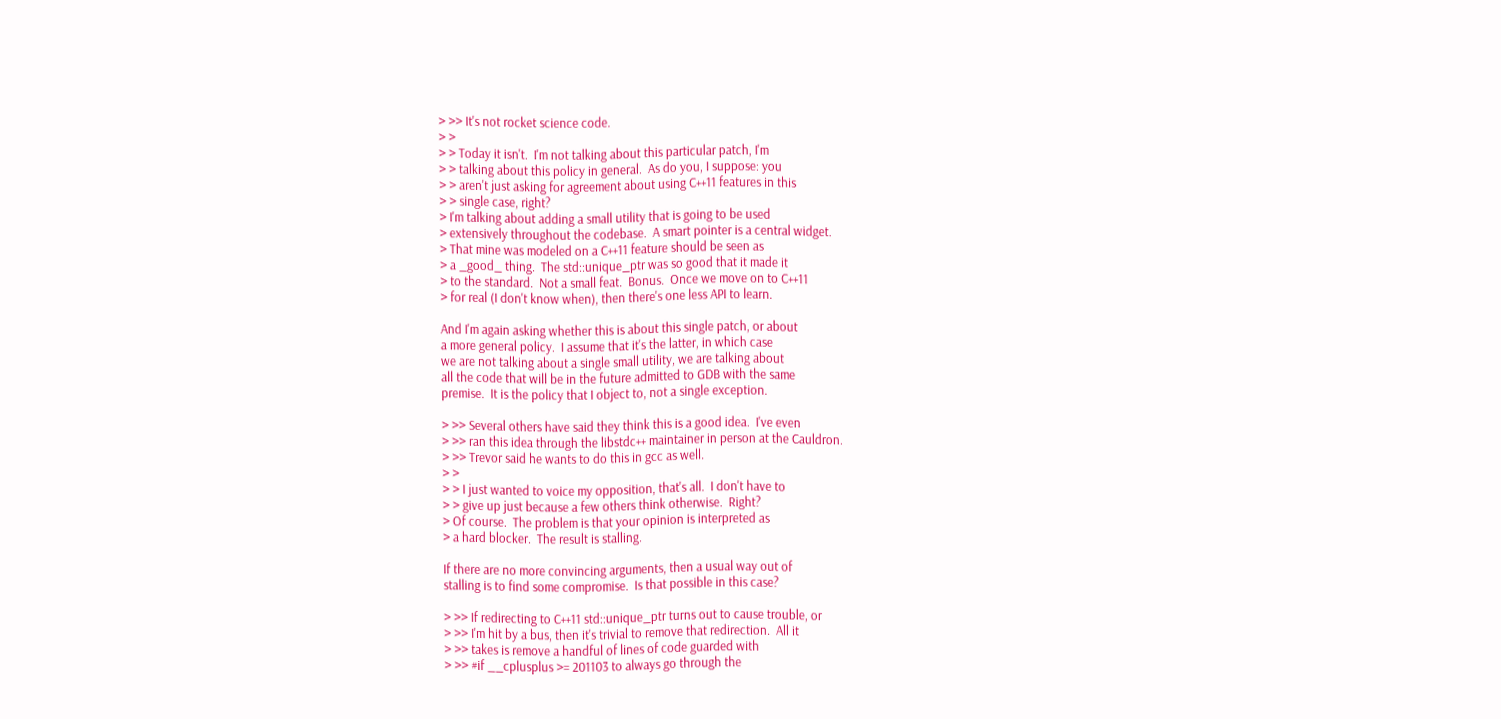> >> It's not rocket science code.
> >
> > Today it isn't.  I'm not talking about this particular patch, I'm
> > talking about this policy in general.  As do you, I suppose: you
> > aren't just asking for agreement about using C++11 features in this
> > single case, right?
> I'm talking about adding a small utility that is going to be used
> extensively throughout the codebase.  A smart pointer is a central widget.
> That mine was modeled on a C++11 feature should be seen as
> a _good_ thing.  The std::unique_ptr was so good that it made it
> to the standard.  Not a small feat.  Bonus.  Once we move on to C++11
> for real (I don't know when), then there's one less API to learn.

And I'm again asking whether this is about this single patch, or about
a more general policy.  I assume that it's the latter, in which case
we are not talking about a single small utility, we are talking about
all the code that will be in the future admitted to GDB with the same
premise.  It is the policy that I object to, not a single exception.

> >> Several others have said they think this is a good idea.  I've even
> >> ran this idea through the libstdc++ maintainer in person at the Cauldron.
> >> Trevor said he wants to do this in gcc as well.
> >
> > I just wanted to voice my opposition, that's all.  I don't have to
> > give up just because a few others think otherwise.  Right?
> Of course.  The problem is that your opinion is interpreted as
> a hard blocker.  The result is stalling.

If there are no more convincing arguments, then a usual way out of
stalling is to find some compromise.  Is that possible in this case?

> >> If redirecting to C++11 std::unique_ptr turns out to cause trouble, or
> >> I'm hit by a bus, then it's trivial to remove that redirection.  All it
> >> takes is remove a handful of lines of code guarded with
> >> #if __cplusplus >= 201103 to always go through the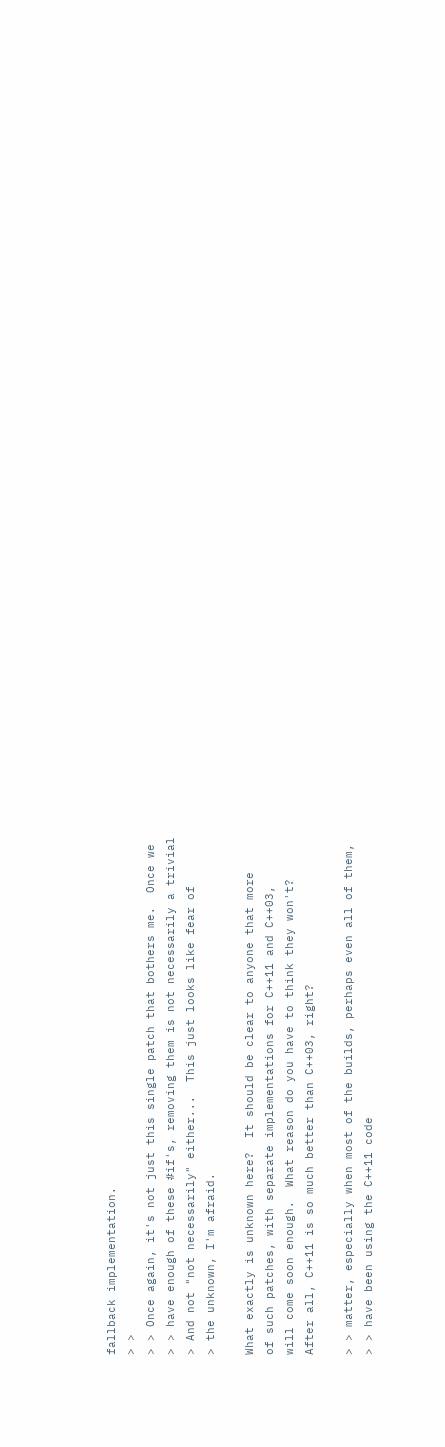fallback implementation.
> >
> > Once again, it's not just this single patch that bothers me.  Once we
> > have enough of these #if's, removing them is not necessarily a trivial
> And not "not necessarily" either...  This just looks like fear of
> the unknown, I'm afraid.

What exactly is unknown here?  It should be clear to anyone that more
of such patches, with separate implementations for C++11 and C++03,
will come soon enough.  What reason do you have to think they won't?
After all, C++11 is so much better than C++03, right?

> > matter, especially when most of the builds, perhaps even all of them,
> > have been using the C++11 code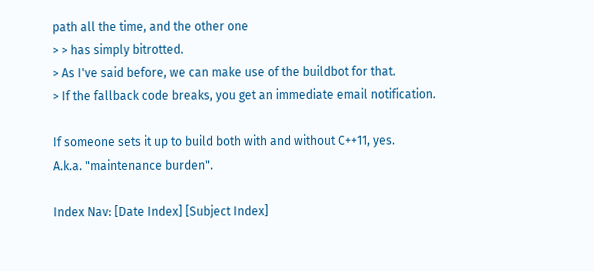path all the time, and the other one
> > has simply bitrotted.
> As I've said before, we can make use of the buildbot for that.
> If the fallback code breaks, you get an immediate email notification.

If someone sets it up to build both with and without C++11, yes.
A.k.a. "maintenance burden".

Index Nav: [Date Index] [Subject Index]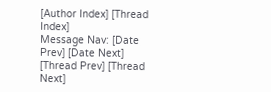[Author Index] [Thread Index]
Message Nav: [Date Prev] [Date Next] [Thread Prev] [Thread Next]